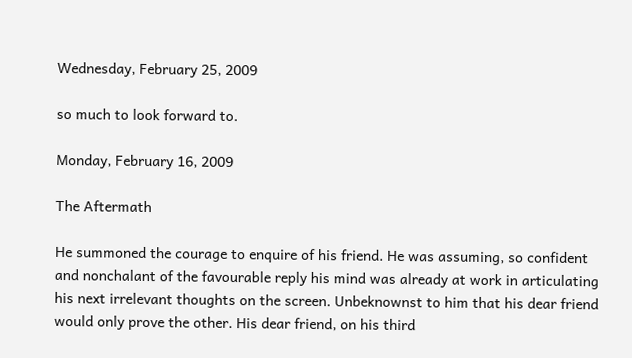Wednesday, February 25, 2009

so much to look forward to.

Monday, February 16, 2009

The Aftermath

He summoned the courage to enquire of his friend. He was assuming, so confident and nonchalant of the favourable reply his mind was already at work in articulating his next irrelevant thoughts on the screen. Unbeknownst to him that his dear friend would only prove the other. His dear friend, on his third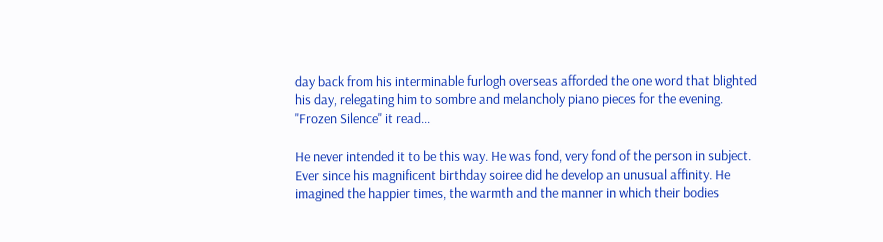day back from his interminable furlogh overseas afforded the one word that blighted his day, relegating him to sombre and melancholy piano pieces for the evening. "Frozen Silence" it read...

He never intended it to be this way. He was fond, very fond of the person in subject. Ever since his magnificent birthday soiree did he develop an unusual affinity. He imagined the happier times, the warmth and the manner in which their bodies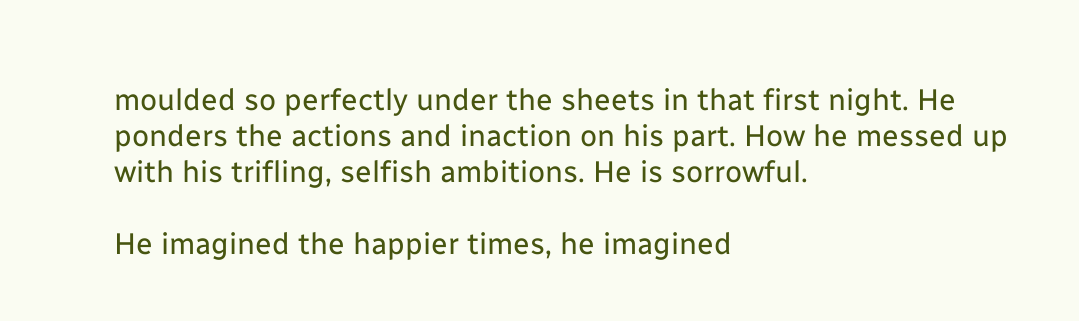moulded so perfectly under the sheets in that first night. He ponders the actions and inaction on his part. How he messed up with his trifling, selfish ambitions. He is sorrowful.

He imagined the happier times, he imagined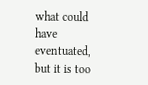what could have eventuated, but it is too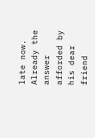late now. Already the answer afforded by his dear friend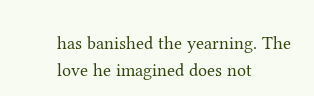has banished the yearning. The love he imagined does not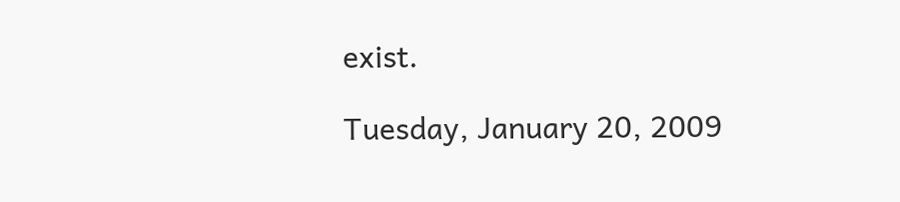exist.

Tuesday, January 20, 2009